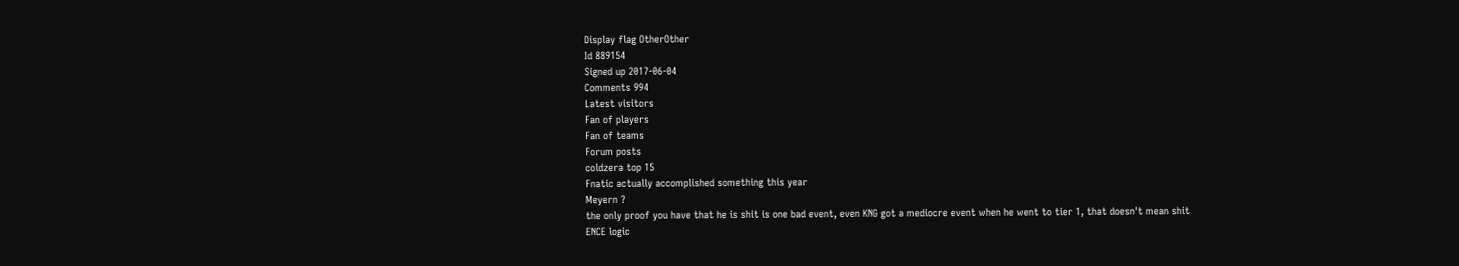Display flag OtherOther
Id 889154
Signed up 2017-06-04
Comments 994
Latest visitors
Fan of players
Fan of teams
Forum posts
coldzera top 15
Fnatic actually accomplished something this year
Meyern ?
the only proof you have that he is shit is one bad event, even KNG got a mediocre event when he went to tier 1, that doesn't mean shit
ENCE logic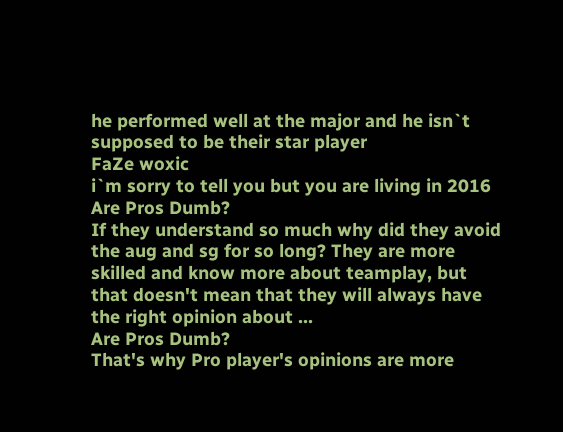he performed well at the major and he isn`t supposed to be their star player
FaZe woxic
i`m sorry to tell you but you are living in 2016
Are Pros Dumb?
If they understand so much why did they avoid the aug and sg for so long? They are more skilled and know more about teamplay, but that doesn't mean that they will always have the right opinion about ...
Are Pros Dumb?
That's why Pro player's opinions are more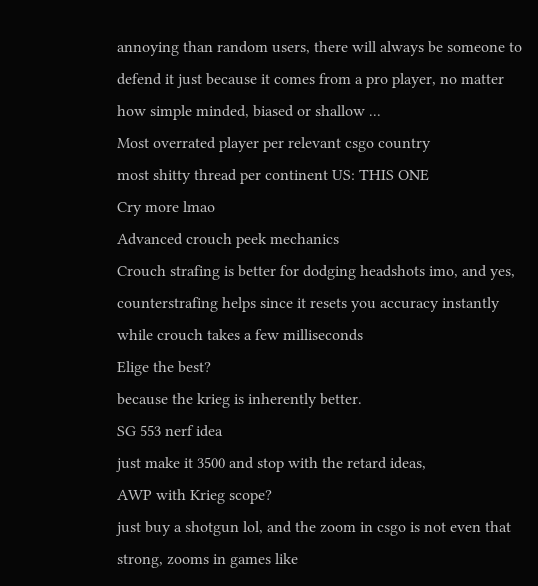annoying than random users, there will always be someone to defend it just because it comes from a pro player, no matter how simple minded, biased or shallow ...
Most overrated player per relevant csgo country
most shitty thread per continent US: THIS ONE
Cry more lmao
Advanced crouch peek mechanics
Crouch strafing is better for dodging headshots imo, and yes, counterstrafing helps since it resets you accuracy instantly while crouch takes a few milliseconds
Elige the best?
because the krieg is inherently better.
SG 553 nerf idea
just make it 3500 and stop with the retard ideas,
AWP with Krieg scope?
just buy a shotgun lol, and the zoom in csgo is not even that strong, zooms in games like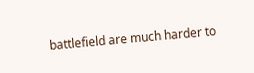battlefield are much harder to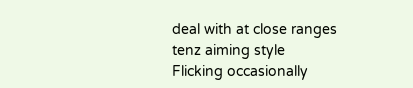deal with at close ranges
tenz aiming style
Flicking occasionally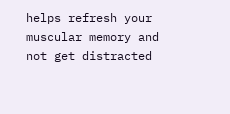helps refresh your muscular memory and not get distracted